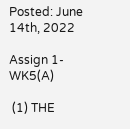Posted: June 14th, 2022

Assign 1-WK5(A)

 (1) THE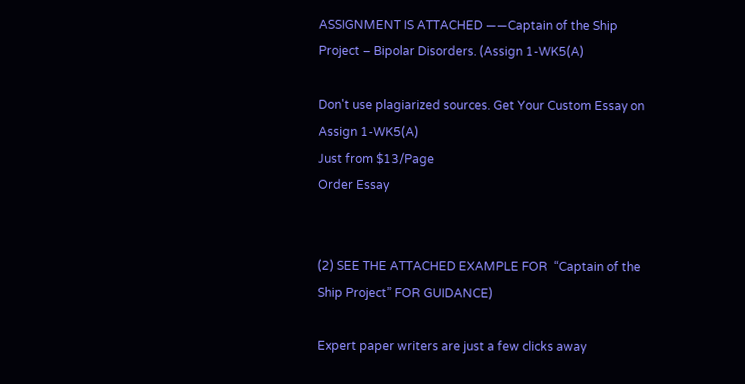ASSIGNMENT IS ATTACHED ——Captain of the Ship Project – Bipolar Disorders. (Assign 1-WK5(A)

Don't use plagiarized sources. Get Your Custom Essay on
Assign 1-WK5(A)
Just from $13/Page
Order Essay


(2) SEE THE ATTACHED EXAMPLE FOR  “Captain of the Ship Project” FOR GUIDANCE)

Expert paper writers are just a few clicks away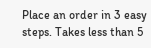Place an order in 3 easy steps. Takes less than 5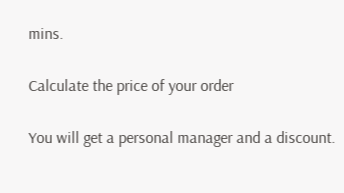mins.

Calculate the price of your order

You will get a personal manager and a discount.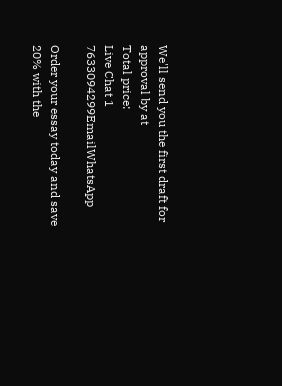We'll send you the first draft for approval by at
Total price:
Live Chat 1 7633094299EmailWhatsApp

Order your essay today and save 20% with the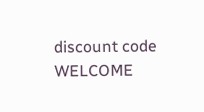discount code WELCOME